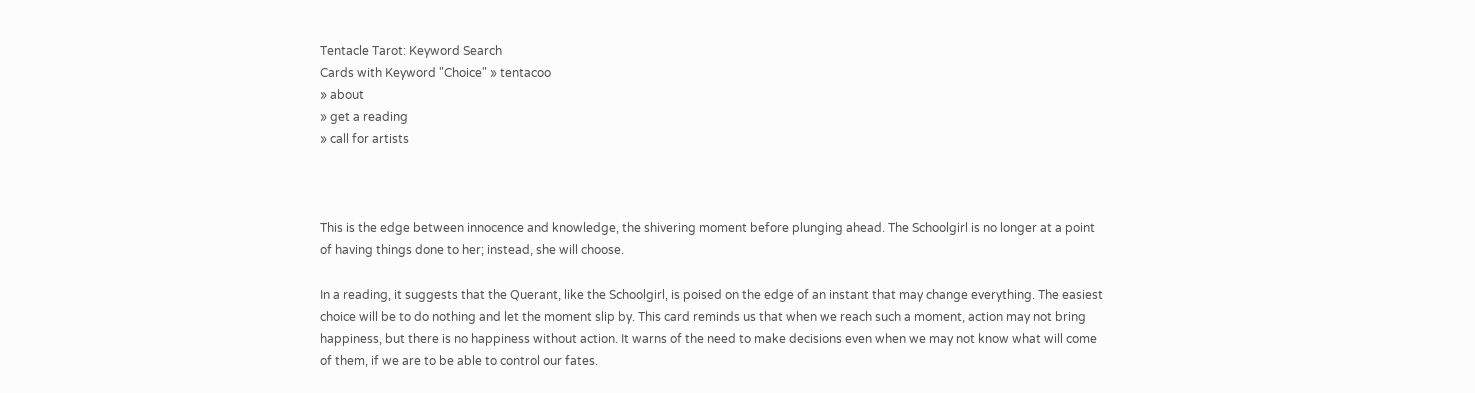Tentacle Tarot: Keyword Search
Cards with Keyword "Choice" » tentacoo
» about
» get a reading
» call for artists



This is the edge between innocence and knowledge, the shivering moment before plunging ahead. The Schoolgirl is no longer at a point of having things done to her; instead, she will choose.

In a reading, it suggests that the Querant, like the Schoolgirl, is poised on the edge of an instant that may change everything. The easiest choice will be to do nothing and let the moment slip by. This card reminds us that when we reach such a moment, action may not bring happiness, but there is no happiness without action. It warns of the need to make decisions even when we may not know what will come of them, if we are to be able to control our fates.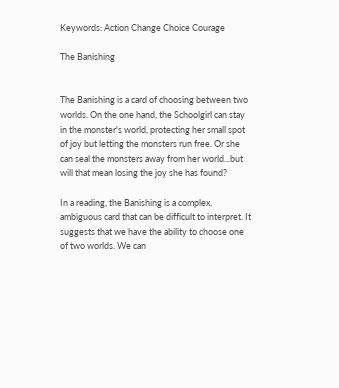Keywords: Action Change Choice Courage

The Banishing


The Banishing is a card of choosing between two worlds. On the one hand, the Schoolgirl can stay in the monster's world, protecting her small spot of joy but letting the monsters run free. Or she can seal the monsters away from her world...but will that mean losing the joy she has found?

In a reading, the Banishing is a complex, ambiguous card that can be difficult to interpret. It suggests that we have the ability to choose one of two worlds. We can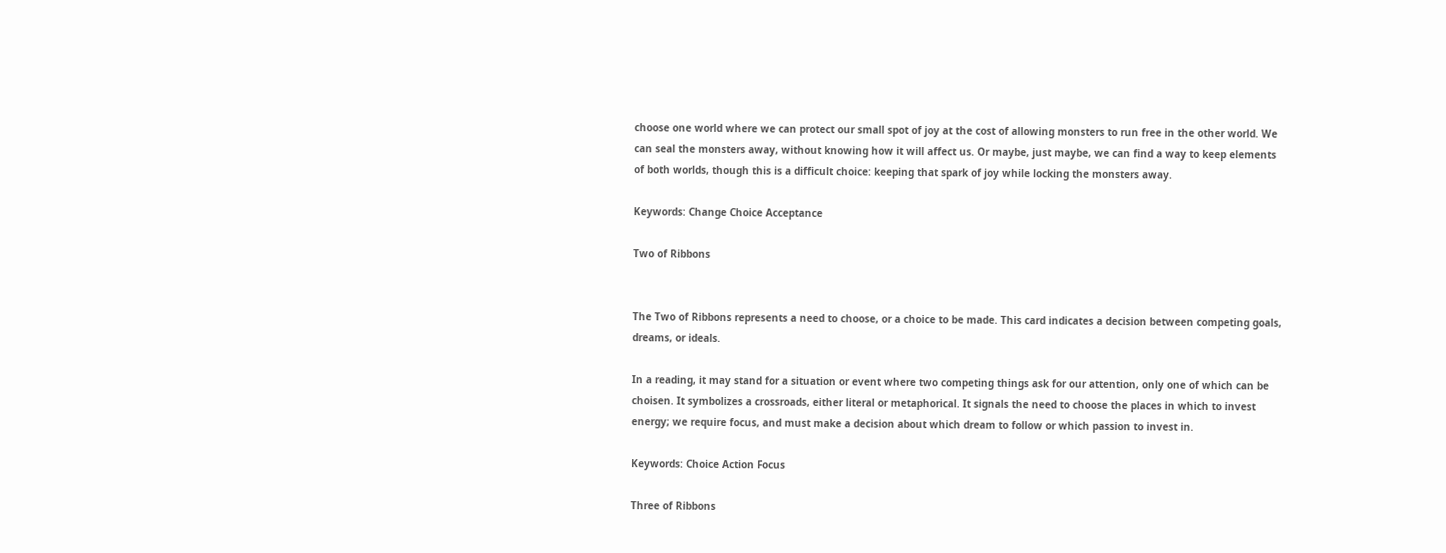choose one world where we can protect our small spot of joy at the cost of allowing monsters to run free in the other world. We can seal the monsters away, without knowing how it will affect us. Or maybe, just maybe, we can find a way to keep elements of both worlds, though this is a difficult choice: keeping that spark of joy while locking the monsters away.

Keywords: Change Choice Acceptance

Two of Ribbons


The Two of Ribbons represents a need to choose, or a choice to be made. This card indicates a decision between competing goals, dreams, or ideals.

In a reading, it may stand for a situation or event where two competing things ask for our attention, only one of which can be choisen. It symbolizes a crossroads, either literal or metaphorical. It signals the need to choose the places in which to invest energy; we require focus, and must make a decision about which dream to follow or which passion to invest in.

Keywords: Choice Action Focus

Three of Ribbons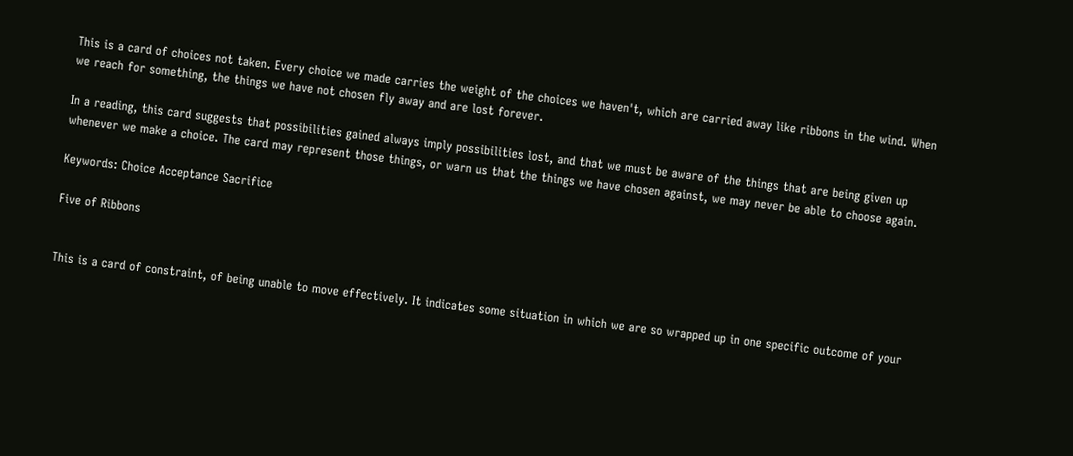This is a card of choices not taken. Every choice we made carries the weight of the choices we haven't, which are carried away like ribbons in the wind. When we reach for something, the things we have not chosen fly away and are lost forever.

In a reading, this card suggests that possibilities gained always imply possibilities lost, and that we must be aware of the things that are being given up whenever we make a choice. The card may represent those things, or warn us that the things we have chosen against, we may never be able to choose again.

Keywords: Choice Acceptance Sacrifice

Five of Ribbons


This is a card of constraint, of being unable to move effectively. It indicates some situation in which we are so wrapped up in one specific outcome of your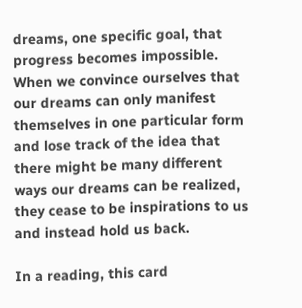dreams, one specific goal, that progress becomes impossible. When we convince ourselves that our dreams can only manifest themselves in one particular form and lose track of the idea that there might be many different ways our dreams can be realized, they cease to be inspirations to us and instead hold us back.

In a reading, this card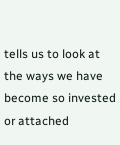tells us to look at the ways we have become so invested or attached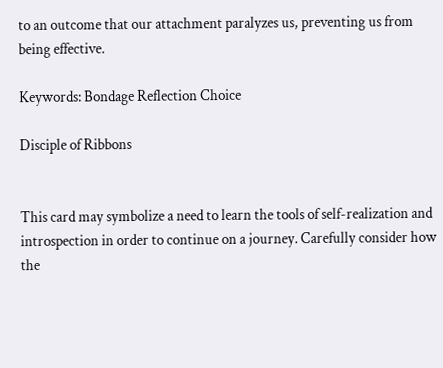to an outcome that our attachment paralyzes us, preventing us from being effective.

Keywords: Bondage Reflection Choice

Disciple of Ribbons


This card may symbolize a need to learn the tools of self-realization and introspection in order to continue on a journey. Carefully consider how the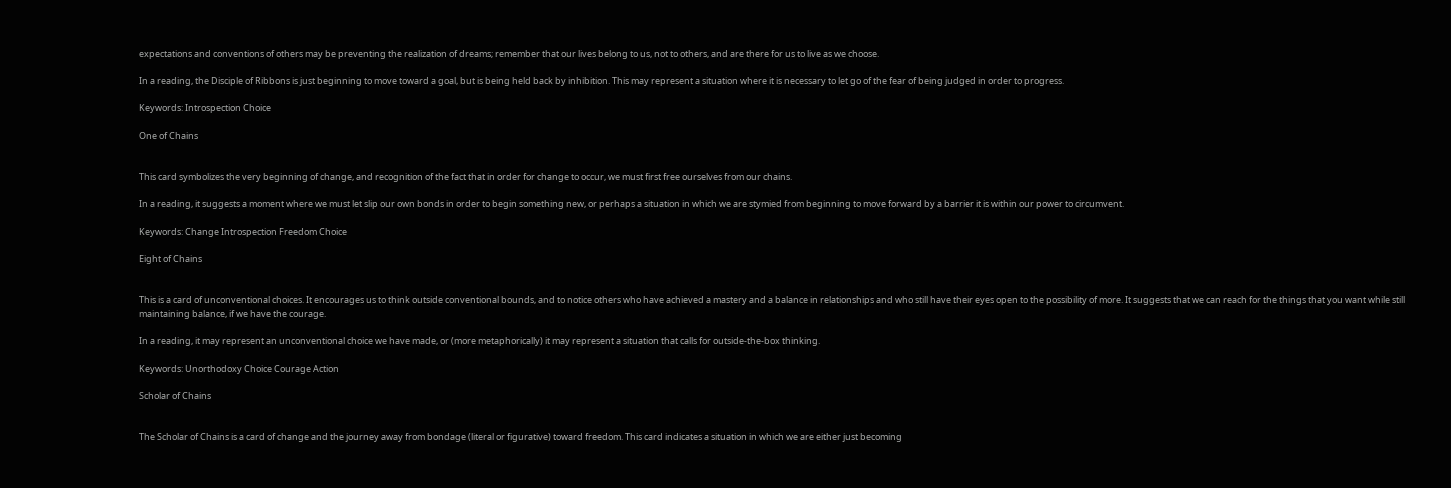expectations and conventions of others may be preventing the realization of dreams; remember that our lives belong to us, not to others, and are there for us to live as we choose.

In a reading, the Disciple of Ribbons is just beginning to move toward a goal, but is being held back by inhibition. This may represent a situation where it is necessary to let go of the fear of being judged in order to progress.

Keywords: Introspection Choice

One of Chains


This card symbolizes the very beginning of change, and recognition of the fact that in order for change to occur, we must first free ourselves from our chains.

In a reading, it suggests a moment where we must let slip our own bonds in order to begin something new, or perhaps a situation in which we are stymied from beginning to move forward by a barrier it is within our power to circumvent.

Keywords: Change Introspection Freedom Choice

Eight of Chains


This is a card of unconventional choices. It encourages us to think outside conventional bounds, and to notice others who have achieved a mastery and a balance in relationships and who still have their eyes open to the possibility of more. It suggests that we can reach for the things that you want while still maintaining balance, if we have the courage.

In a reading, it may represent an unconventional choice we have made, or (more metaphorically) it may represent a situation that calls for outside-the-box thinking.

Keywords: Unorthodoxy Choice Courage Action

Scholar of Chains


The Scholar of Chains is a card of change and the journey away from bondage (literal or figurative) toward freedom. This card indicates a situation in which we are either just becoming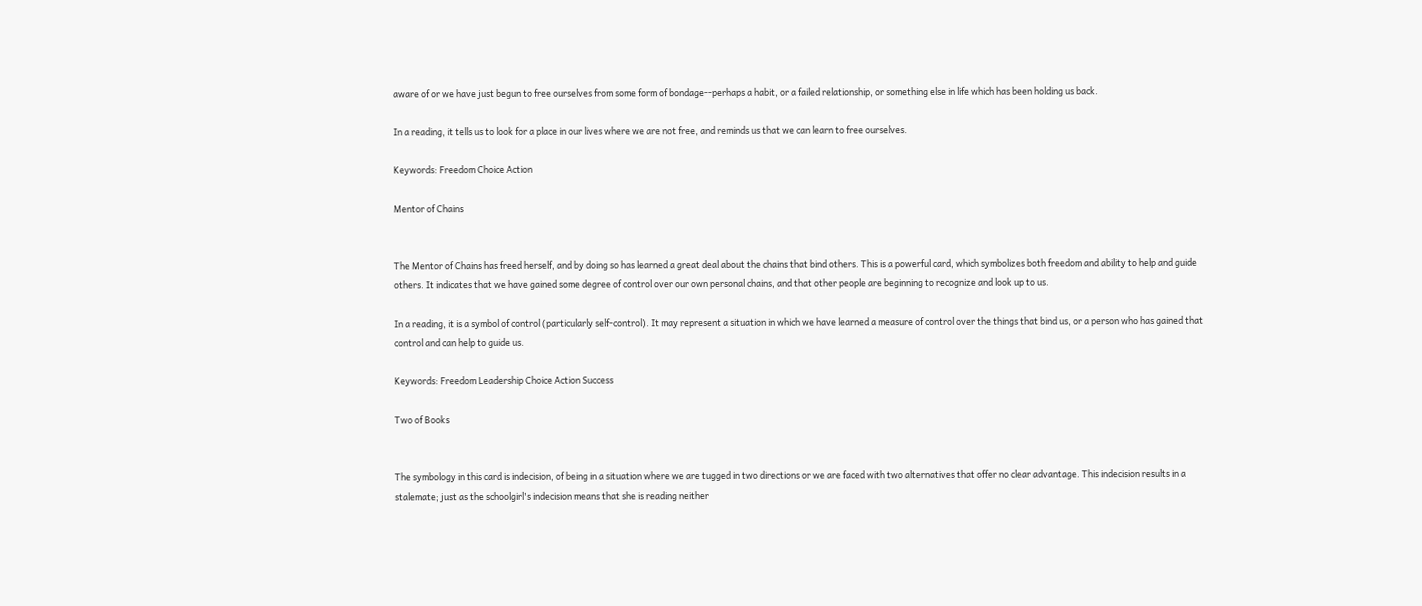aware of or we have just begun to free ourselves from some form of bondage--perhaps a habit, or a failed relationship, or something else in life which has been holding us back.

In a reading, it tells us to look for a place in our lives where we are not free, and reminds us that we can learn to free ourselves.

Keywords: Freedom Choice Action

Mentor of Chains


The Mentor of Chains has freed herself, and by doing so has learned a great deal about the chains that bind others. This is a powerful card, which symbolizes both freedom and ability to help and guide others. It indicates that we have gained some degree of control over our own personal chains, and that other people are beginning to recognize and look up to us.

In a reading, it is a symbol of control (particularly self-control). It may represent a situation in which we have learned a measure of control over the things that bind us, or a person who has gained that control and can help to guide us.

Keywords: Freedom Leadership Choice Action Success

Two of Books


The symbology in this card is indecision, of being in a situation where we are tugged in two directions or we are faced with two alternatives that offer no clear advantage. This indecision results in a stalemate; just as the schoolgirl's indecision means that she is reading neither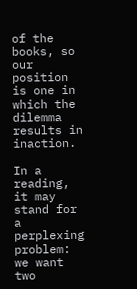of the books, so our position is one in which the dilemma results in inaction.

In a reading, it may stand for a perplexing problem: we want two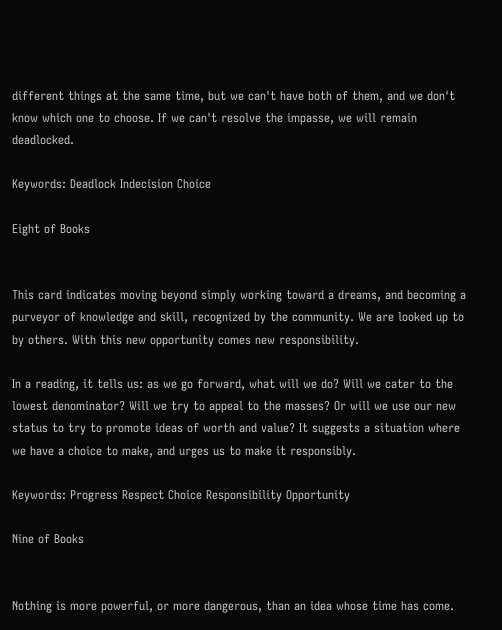different things at the same time, but we can't have both of them, and we don't know which one to choose. If we can't resolve the impasse, we will remain deadlocked.

Keywords: Deadlock Indecision Choice

Eight of Books


This card indicates moving beyond simply working toward a dreams, and becoming a purveyor of knowledge and skill, recognized by the community. We are looked up to by others. With this new opportunity comes new responsibility.

In a reading, it tells us: as we go forward, what will we do? Will we cater to the lowest denominator? Will we try to appeal to the masses? Or will we use our new status to try to promote ideas of worth and value? It suggests a situation where we have a choice to make, and urges us to make it responsibly.

Keywords: Progress Respect Choice Responsibility Opportunity

Nine of Books


Nothing is more powerful, or more dangerous, than an idea whose time has come.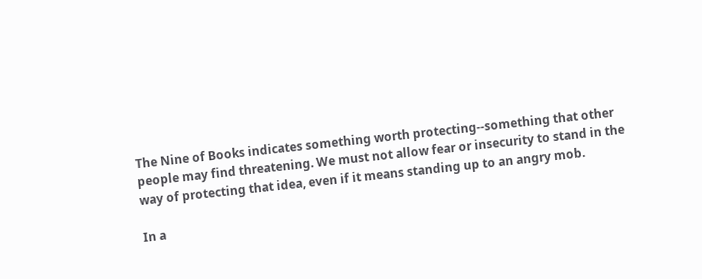The Nine of Books indicates something worth protecting--something that other people may find threatening. We must not allow fear or insecurity to stand in the way of protecting that idea, even if it means standing up to an angry mob.

In a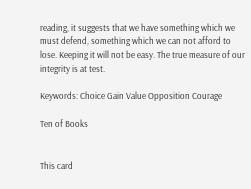reading, it suggests that we have something which we must defend, something which we can not afford to lose. Keeping it will not be easy. The true measure of our integrity is at test.

Keywords: Choice Gain Value Opposition Courage

Ten of Books


This card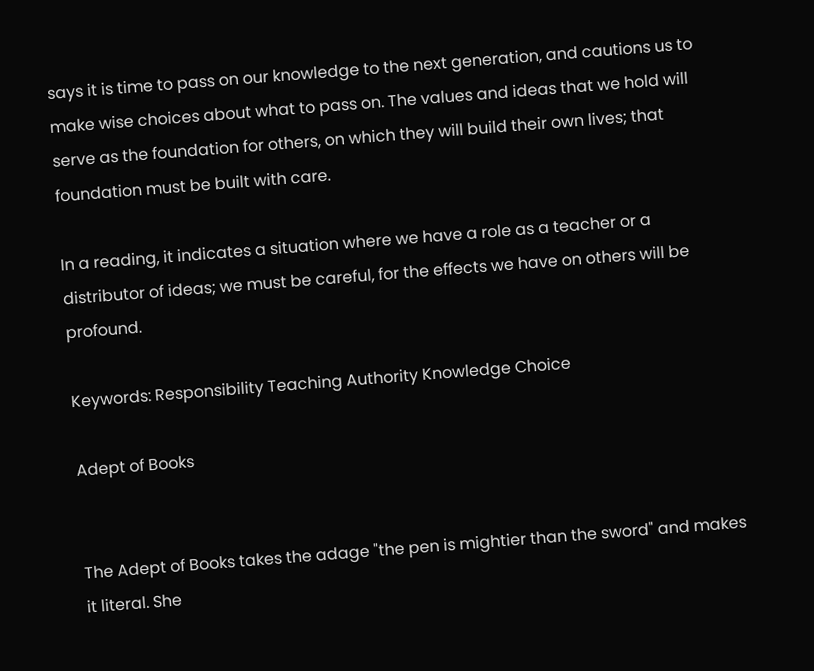says it is time to pass on our knowledge to the next generation, and cautions us to make wise choices about what to pass on. The values and ideas that we hold will serve as the foundation for others, on which they will build their own lives; that foundation must be built with care.

In a reading, it indicates a situation where we have a role as a teacher or a distributor of ideas; we must be careful, for the effects we have on others will be profound.

Keywords: Responsibility Teaching Authority Knowledge Choice

Adept of Books


The Adept of Books takes the adage "the pen is mightier than the sword" and makes it literal. She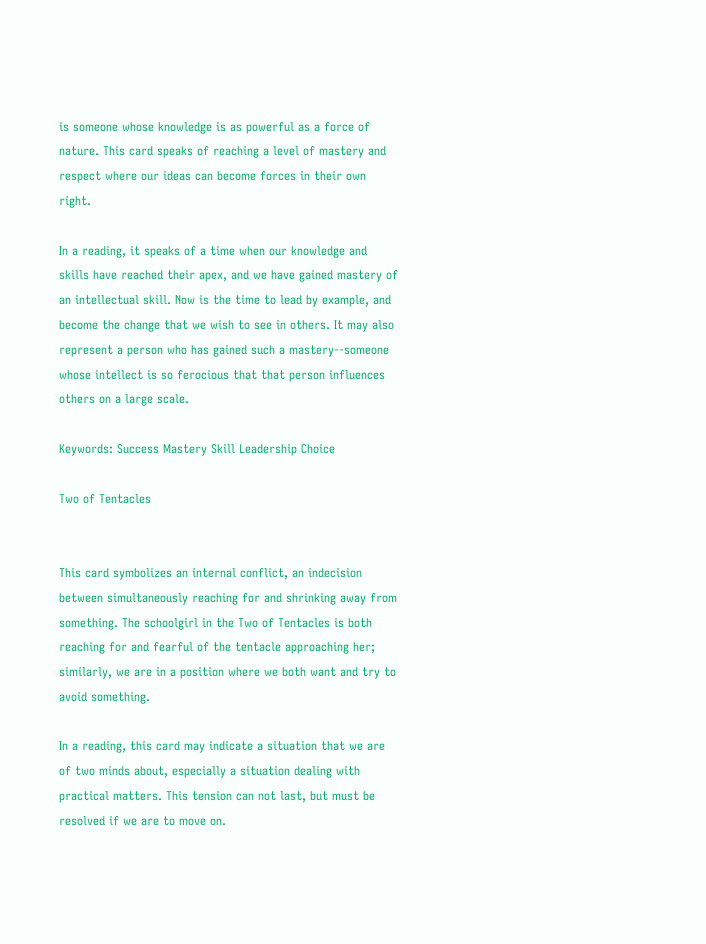is someone whose knowledge is as powerful as a force of nature. This card speaks of reaching a level of mastery and respect where our ideas can become forces in their own right.

In a reading, it speaks of a time when our knowledge and skills have reached their apex, and we have gained mastery of an intellectual skill. Now is the time to lead by example, and become the change that we wish to see in others. It may also represent a person who has gained such a mastery--someone whose intellect is so ferocious that that person influences others on a large scale.

Keywords: Success Mastery Skill Leadership Choice

Two of Tentacles


This card symbolizes an internal conflict, an indecision between simultaneously reaching for and shrinking away from something. The schoolgirl in the Two of Tentacles is both reaching for and fearful of the tentacle approaching her; similarly, we are in a position where we both want and try to avoid something.

In a reading, this card may indicate a situation that we are of two minds about, especially a situation dealing with practical matters. This tension can not last, but must be resolved if we are to move on.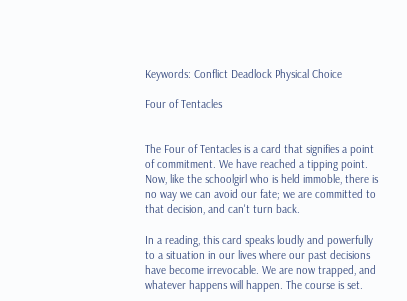Keywords: Conflict Deadlock Physical Choice

Four of Tentacles


The Four of Tentacles is a card that signifies a point of commitment. We have reached a tipping point. Now, like the schoolgirl who is held immoble, there is no way we can avoid our fate; we are committed to that decision, and can't turn back.

In a reading, this card speaks loudly and powerfully to a situation in our lives where our past decisions have become irrevocable. We are now trapped, and whatever happens will happen. The course is set.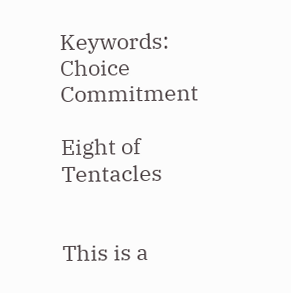Keywords: Choice Commitment

Eight of Tentacles


This is a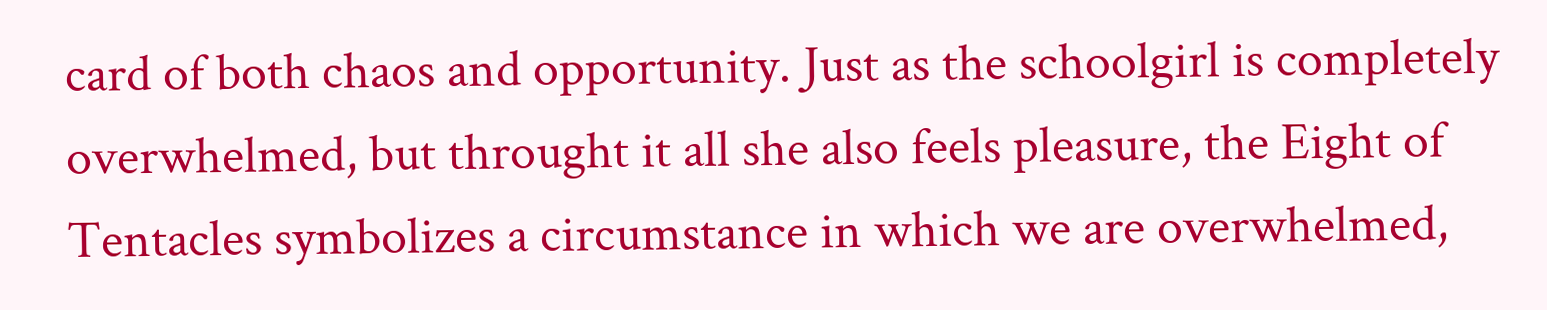card of both chaos and opportunity. Just as the schoolgirl is completely overwhelmed, but throught it all she also feels pleasure, the Eight of Tentacles symbolizes a circumstance in which we are overwhelmed,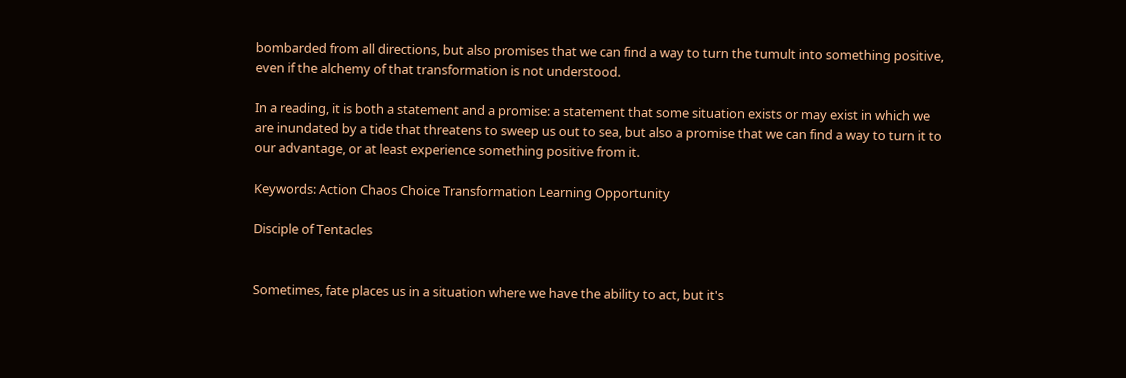bombarded from all directions, but also promises that we can find a way to turn the tumult into something positive, even if the alchemy of that transformation is not understood.

In a reading, it is both a statement and a promise: a statement that some situation exists or may exist in which we are inundated by a tide that threatens to sweep us out to sea, but also a promise that we can find a way to turn it to our advantage, or at least experience something positive from it.

Keywords: Action Chaos Choice Transformation Learning Opportunity

Disciple of Tentacles


Sometimes, fate places us in a situation where we have the ability to act, but it's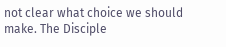not clear what choice we should make. The Disciple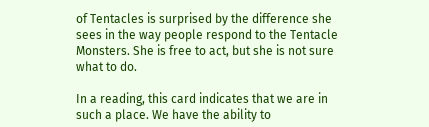of Tentacles is surprised by the difference she sees in the way people respond to the Tentacle Monsters. She is free to act, but she is not sure what to do.

In a reading, this card indicates that we are in such a place. We have the ability to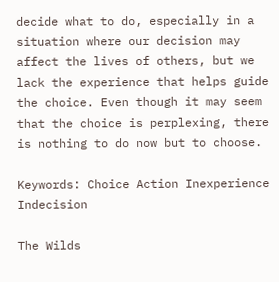decide what to do, especially in a situation where our decision may affect the lives of others, but we lack the experience that helps guide the choice. Even though it may seem that the choice is perplexing, there is nothing to do now but to choose.

Keywords: Choice Action Inexperience Indecision

The Wilds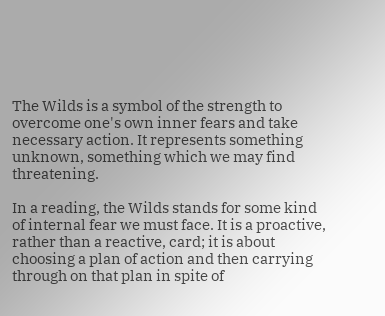The Wilds is a symbol of the strength to overcome one's own inner fears and take necessary action. It represents something unknown, something which we may find threatening.

In a reading, the Wilds stands for some kind of internal fear we must face. It is a proactive, rather than a reactive, card; it is about choosing a plan of action and then carrying through on that plan in spite of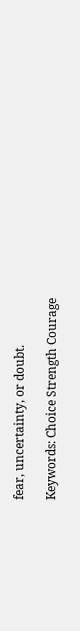fear, uncertainty, or doubt.

Keywords: Choice Strength Courage